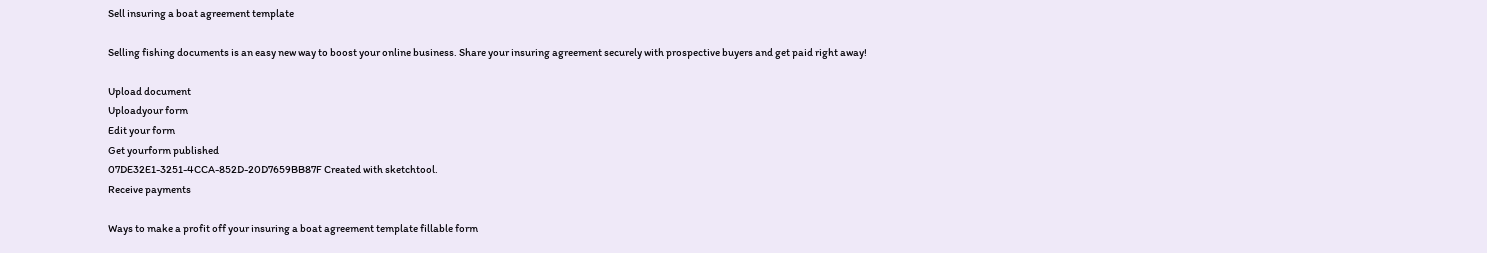Sell insuring a boat agreement template

Selling fishing documents is an easy new way to boost your online business. Share your insuring agreement securely with prospective buyers and get paid right away!

Upload document
Uploadyour form
Edit your form
Get yourform published
07DE32E1-3251-4CCA-852D-20D7659BB87F Created with sketchtool.
Receive payments

Ways to make a profit off your insuring a boat agreement template fillable form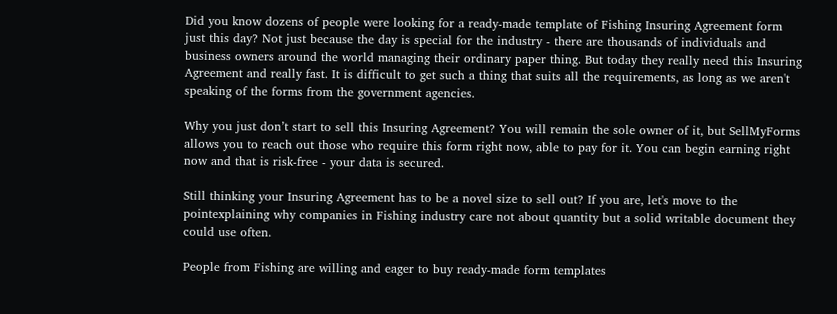Did you know dozens of people were looking for a ready-made template of Fishing Insuring Agreement form just this day? Not just because the day is special for the industry - there are thousands of individuals and business owners around the world managing their ordinary paper thing. But today they really need this Insuring Agreement and really fast. It is difficult to get such a thing that suits all the requirements, as long as we aren't speaking of the forms from the government agencies.

Why you just don’t start to sell this Insuring Agreement? You will remain the sole owner of it, but SellMyForms allows you to reach out those who require this form right now, able to pay for it. You can begin earning right now and that is risk-free - your data is secured.

Still thinking your Insuring Agreement has to be a novel size to sell out? If you are, let's move to the pointexplaining why companies in Fishing industry care not about quantity but a solid writable document they could use often.

People from Fishing are willing and eager to buy ready-made form templates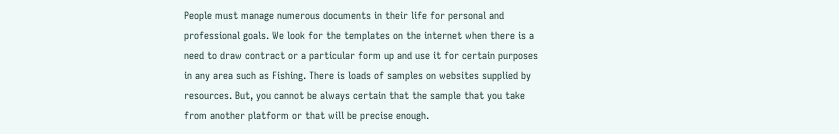People must manage numerous documents in their life for personal and professional goals. We look for the templates on the internet when there is a need to draw contract or a particular form up and use it for certain purposes in any area such as Fishing. There is loads of samples on websites supplied by resources. But, you cannot be always certain that the sample that you take from another platform or that will be precise enough.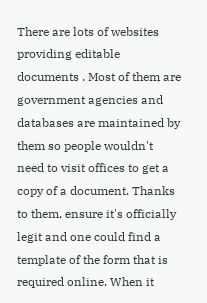There are lots of websites providing editable documents . Most of them are government agencies and databases are maintained by them so people wouldn't need to visit offices to get a copy of a document. Thanks to them, ensure it's officially legit and one could find a template of the form that is required online. When it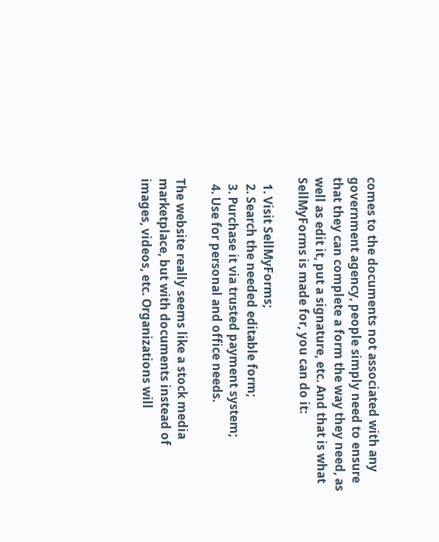comes to the documents not associated with any government agency, people simply need to ensure that they can complete a form the way they need, as well as edit it, put a signature, etc. And that is what SellMyForms is made for, you can do it:

  1. Visit SellMyForms;
  2. Search the needed editable form;
  3. Purchase it via trusted payment system;
  4. Use for personal and office needs.

The website really seems like a stock media marketplace, but with documents instead of images, videos, etc. Organizations will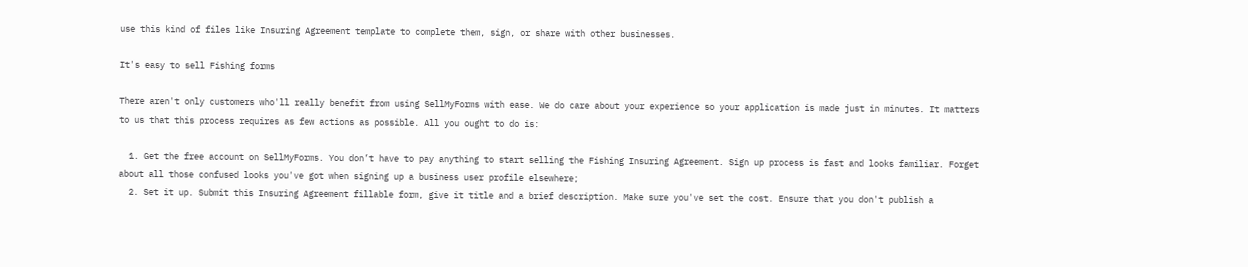use this kind of files like Insuring Agreement template to complete them, sign, or share with other businesses.

It's easy to sell Fishing forms

There aren't only customers who'll really benefit from using SellMyForms with ease. We do care about your experience so your application is made just in minutes. It matters to us that this process requires as few actions as possible. All you ought to do is:

  1. Get the free account on SellMyForms. You don’t have to pay anything to start selling the Fishing Insuring Agreement. Sign up process is fast and looks familiar. Forget about all those confused looks you've got when signing up a business user profile elsewhere;
  2. Set it up. Submit this Insuring Agreement fillable form, give it title and a brief description. Make sure you've set the cost. Ensure that you don't publish a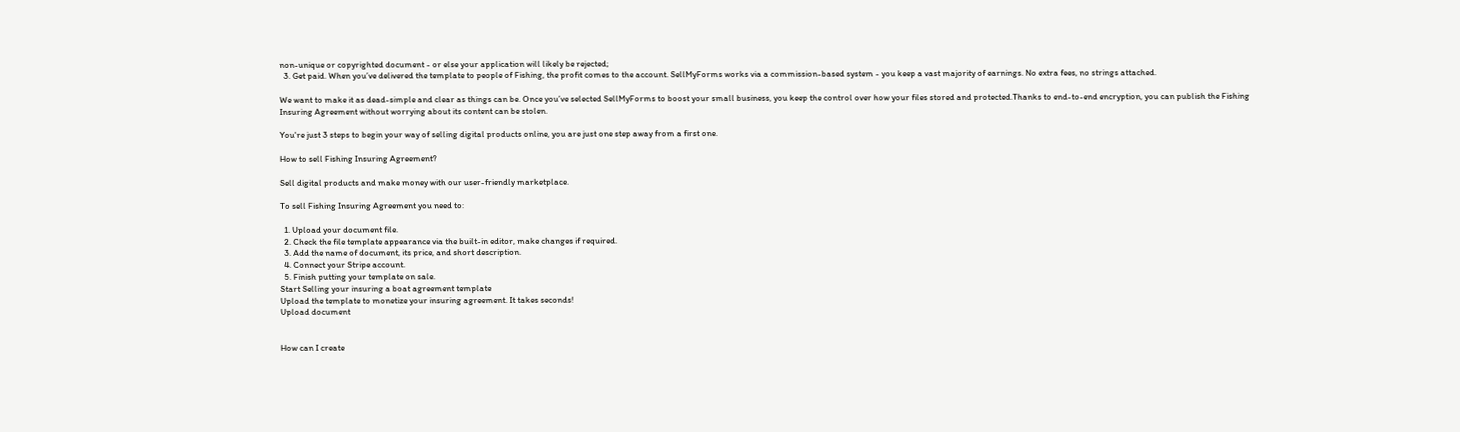non-unique or copyrighted document - or else your application will likely be rejected;
  3. Get paid. When you’ve delivered the template to people of Fishing, the profit comes to the account. SellMyForms works via a commission-based system - you keep a vast majority of earnings. No extra fees, no strings attached.

We want to make it as dead-simple and clear as things can be. Once you’ve selected SellMyForms to boost your small business, you keep the control over how your files stored and protected.Thanks to end-to-end encryption, you can publish the Fishing Insuring Agreement without worrying about its content can be stolen.

You're just 3 steps to begin your way of selling digital products online, you are just one step away from a first one.

How to sell Fishing Insuring Agreement?

Sell digital products and make money with our user-friendly marketplace.

To sell Fishing Insuring Agreement you need to:

  1. Upload your document file.
  2. Check the file template appearance via the built-in editor, make changes if required.
  3. Add the name of document, its price, and short description.
  4. Connect your Stripe account.
  5. Finish putting your template on sale.
Start Selling your insuring a boat agreement template
Upload the template to monetize your insuring agreement. It takes seconds!
Upload document


How can I create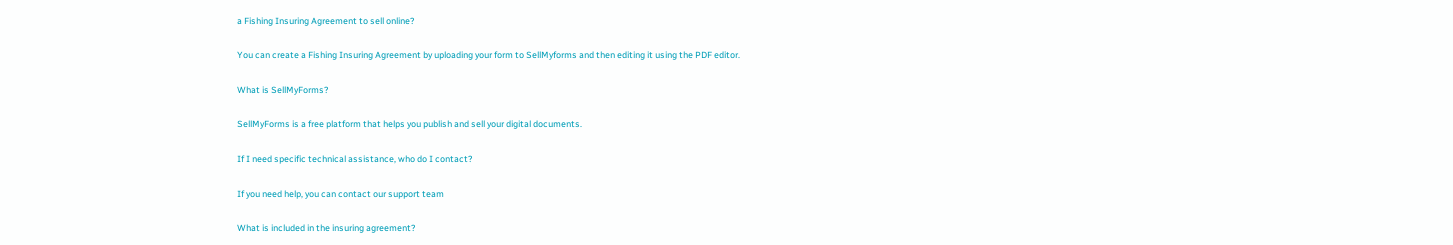a Fishing Insuring Agreement to sell online?

You can create a Fishing Insuring Agreement by uploading your form to SellMyforms and then editing it using the PDF editor.

What is SellMyForms?

SellMyForms is a free platform that helps you publish and sell your digital documents.

If I need specific technical assistance, who do I contact?

If you need help, you can contact our support team

What is included in the insuring agreement?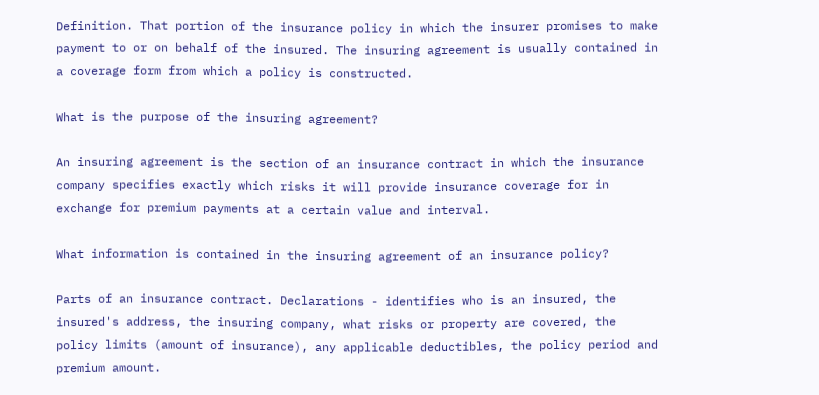Definition. That portion of the insurance policy in which the insurer promises to make payment to or on behalf of the insured. The insuring agreement is usually contained in a coverage form from which a policy is constructed.

What is the purpose of the insuring agreement?

An insuring agreement is the section of an insurance contract in which the insurance company specifies exactly which risks it will provide insurance coverage for in exchange for premium payments at a certain value and interval.

What information is contained in the insuring agreement of an insurance policy?

Parts of an insurance contract. Declarations - identifies who is an insured, the insured's address, the insuring company, what risks or property are covered, the policy limits (amount of insurance), any applicable deductibles, the policy period and premium amount.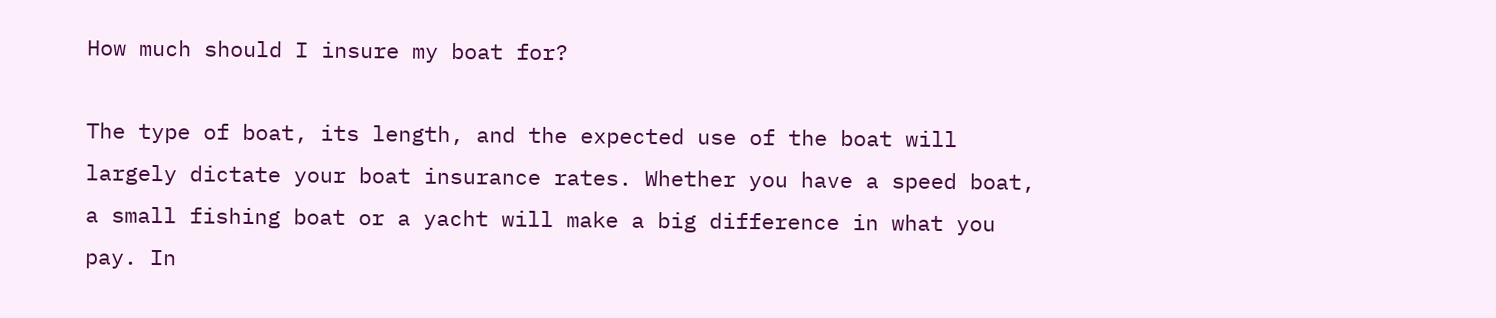How much should I insure my boat for?

The type of boat, its length, and the expected use of the boat will largely dictate your boat insurance rates. Whether you have a speed boat, a small fishing boat or a yacht will make a big difference in what you pay. In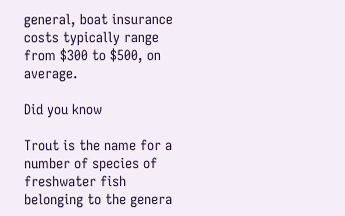general, boat insurance costs typically range from $300 to $500, on average.

Did you know

Trout is the name for a number of species of freshwater fish belonging to the genera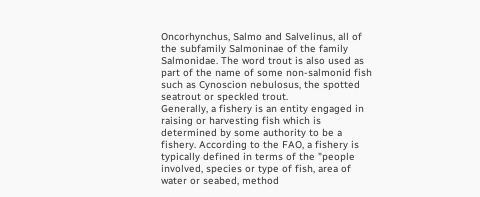Oncorhynchus, Salmo and Salvelinus, all of the subfamily Salmoninae of the family Salmonidae. The word trout is also used as part of the name of some non-salmonid fish such as Cynoscion nebulosus, the spotted seatrout or speckled trout.
Generally, a fishery is an entity engaged in raising or harvesting fish which is determined by some authority to be a fishery. According to the FAO, a fishery is typically defined in terms of the "people involved, species or type of fish, area of water or seabed, method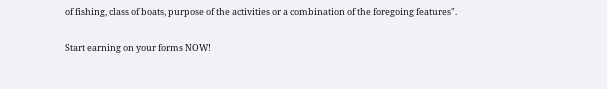of fishing, class of boats, purpose of the activities or a combination of the foregoing features".

Start earning on your forms NOW!